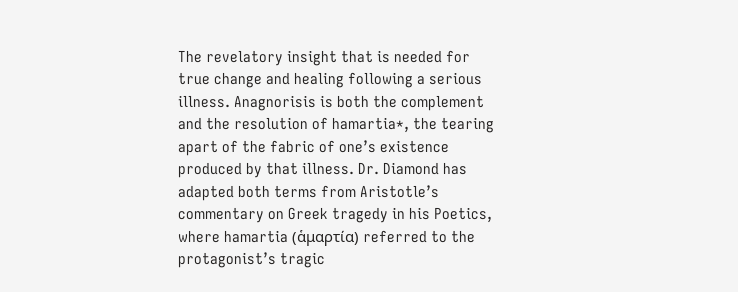The revelatory insight that is needed for true change and healing following a serious illness. Anagnorisis is both the complement and the resolution of hamartia*, the tearing apart of the fabric of one’s existence produced by that illness. Dr. Diamond has adapted both terms from Aristotle’s commentary on Greek tragedy in his Poetics, where hamartia (ἁμαρτία) referred to the protagonist’s tragic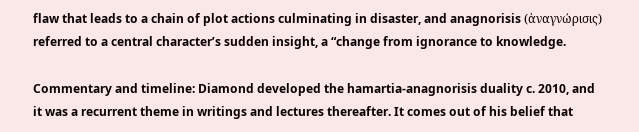flaw that leads to a chain of plot actions culminating in disaster, and anagnorisis (ἀναγνώρισις) referred to a central character’s sudden insight, a “change from ignorance to knowledge.

Commentary and timeline: Diamond developed the hamartia-anagnorisis duality c. 2010, and it was a recurrent theme in writings and lectures thereafter. It comes out of his belief that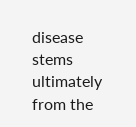disease stems ultimately from the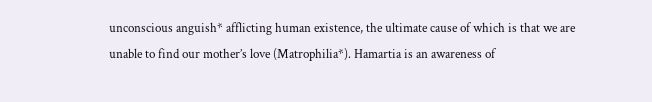unconscious anguish* afflicting human existence, the ultimate cause of which is that we are unable to find our mother’s love (Matrophilia*). Hamartia is an awareness of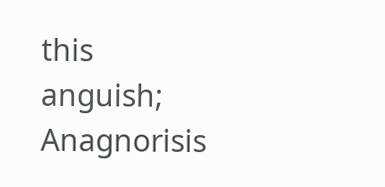this anguish; Anagnorisis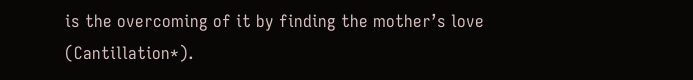is the overcoming of it by finding the mother’s love (Cantillation*).